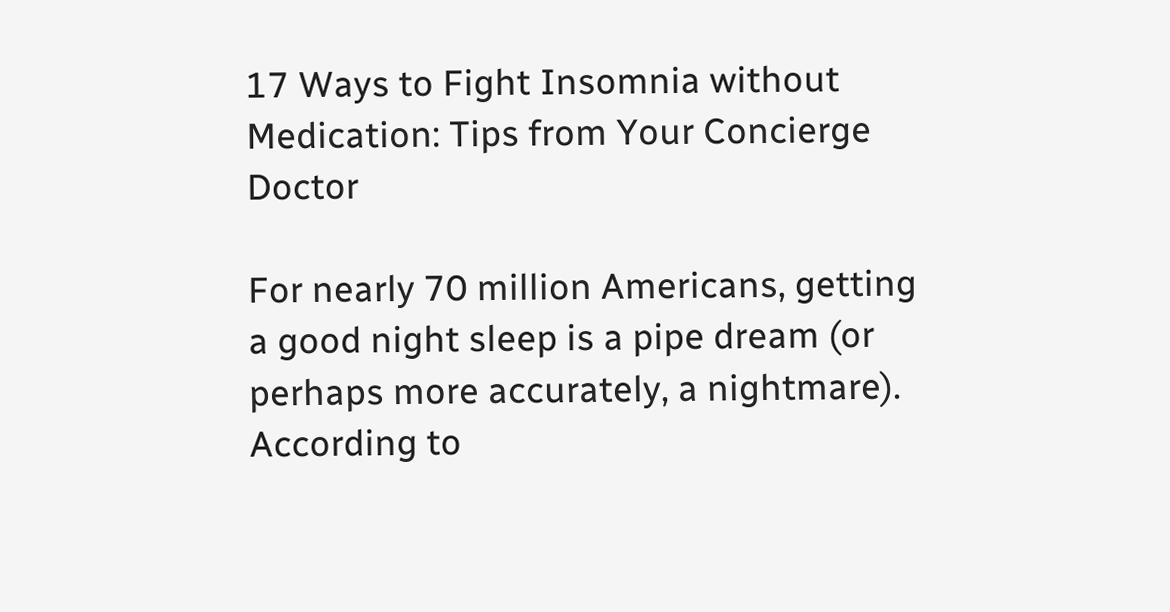17 Ways to Fight Insomnia without Medication: Tips from Your Concierge Doctor

For nearly 70 million Americans, getting a good night sleep is a pipe dream (or perhaps more accurately, a nightmare). According to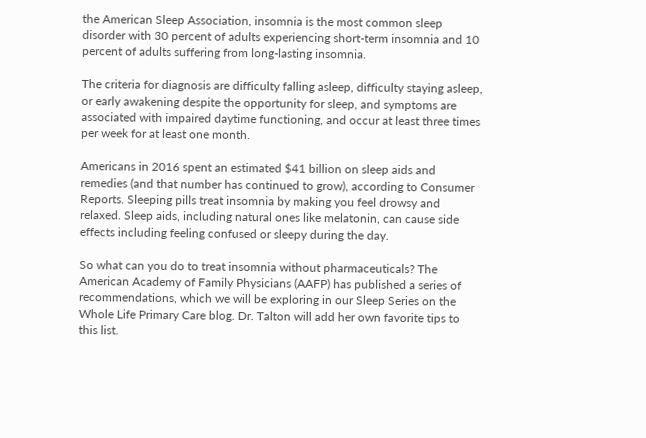the American Sleep Association, insomnia is the most common sleep disorder with 30 percent of adults experiencing short-term insomnia and 10 percent of adults suffering from long-lasting insomnia.

The criteria for diagnosis are difficulty falling asleep, difficulty staying asleep, or early awakening despite the opportunity for sleep, and symptoms are associated with impaired daytime functioning, and occur at least three times per week for at least one month.

Americans in 2016 spent an estimated $41 billion on sleep aids and remedies (and that number has continued to grow), according to Consumer Reports. Sleeping pills treat insomnia by making you feel drowsy and relaxed. Sleep aids, including natural ones like melatonin, can cause side effects including feeling confused or sleepy during the day.

So what can you do to treat insomnia without pharmaceuticals? The American Academy of Family Physicians (AAFP) has published a series of recommendations, which we will be exploring in our Sleep Series on the Whole Life Primary Care blog. Dr. Talton will add her own favorite tips to this list.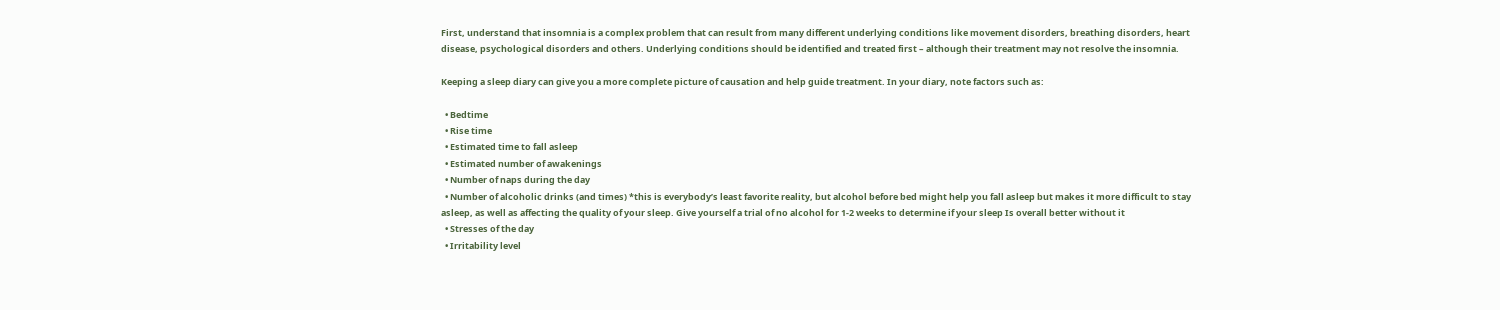First, understand that insomnia is a complex problem that can result from many different underlying conditions like movement disorders, breathing disorders, heart disease, psychological disorders and others. Underlying conditions should be identified and treated first – although their treatment may not resolve the insomnia.

Keeping a sleep diary can give you a more complete picture of causation and help guide treatment. In your diary, note factors such as:

  • Bedtime
  • Rise time
  • Estimated time to fall asleep
  • Estimated number of awakenings
  • Number of naps during the day
  • Number of alcoholic drinks (and times) *this is everybody’s least favorite reality, but alcohol before bed might help you fall asleep but makes it more difficult to stay asleep, as well as affecting the quality of your sleep. Give yourself a trial of no alcohol for 1-2 weeks to determine if your sleep Is overall better without it
  • Stresses of the day
  • Irritability level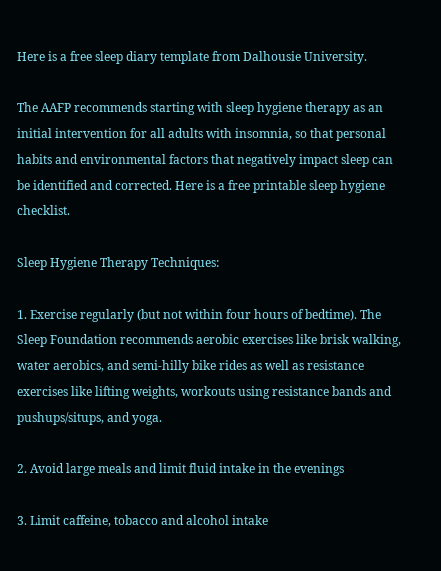Here is a free sleep diary template from Dalhousie University.

The AAFP recommends starting with sleep hygiene therapy as an initial intervention for all adults with insomnia, so that personal habits and environmental factors that negatively impact sleep can be identified and corrected. Here is a free printable sleep hygiene checklist.

Sleep Hygiene Therapy Techniques:

1. Exercise regularly (but not within four hours of bedtime). The Sleep Foundation recommends aerobic exercises like brisk walking, water aerobics, and semi-hilly bike rides as well as resistance exercises like lifting weights, workouts using resistance bands and pushups/situps, and yoga.

2. Avoid large meals and limit fluid intake in the evenings

3. Limit caffeine, tobacco and alcohol intake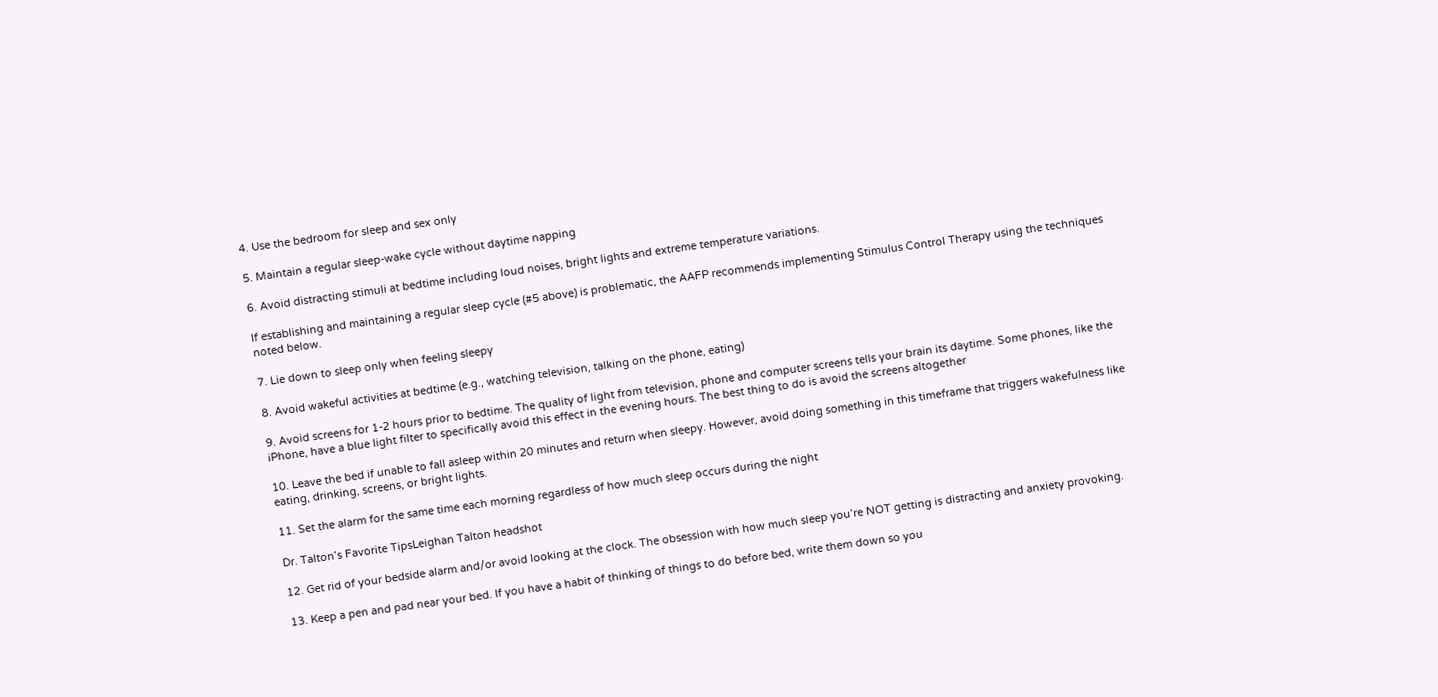4. Use the bedroom for sleep and sex only

5. Maintain a regular sleep-wake cycle without daytime napping

6. Avoid distracting stimuli at bedtime including loud noises, bright lights and extreme temperature variations.

If establishing and maintaining a regular sleep cycle (#5 above) is problematic, the AAFP recommends implementing Stimulus Control Therapy using the techniques noted below.

7. Lie down to sleep only when feeling sleepy

8. Avoid wakeful activities at bedtime (e.g., watching television, talking on the phone, eating)

9. Avoid screens for 1-2 hours prior to bedtime. The quality of light from television, phone and computer screens tells your brain its daytime. Some phones, like the iPhone, have a blue light filter to specifically avoid this effect in the evening hours. The best thing to do is avoid the screens altogether

10. Leave the bed if unable to fall asleep within 20 minutes and return when sleepy. However, avoid doing something in this timeframe that triggers wakefulness like eating, drinking, screens, or bright lights.

11. Set the alarm for the same time each morning regardless of how much sleep occurs during the night

Dr. Talton’s Favorite TipsLeighan Talton headshot

12. Get rid of your bedside alarm and/or avoid looking at the clock. The obsession with how much sleep you’re NOT getting is distracting and anxiety provoking.

13. Keep a pen and pad near your bed. If you have a habit of thinking of things to do before bed, write them down so you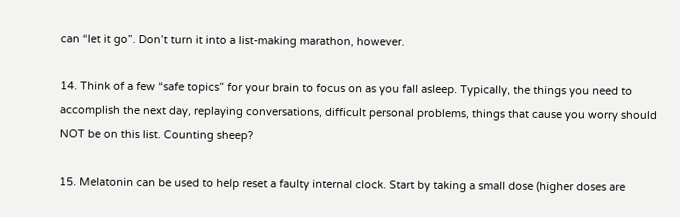can “let it go”. Don’t turn it into a list-making marathon, however.

14. Think of a few “safe topics” for your brain to focus on as you fall asleep. Typically, the things you need to accomplish the next day, replaying conversations, difficult personal problems, things that cause you worry should NOT be on this list. Counting sheep?

15. Melatonin can be used to help reset a faulty internal clock. Start by taking a small dose (higher doses are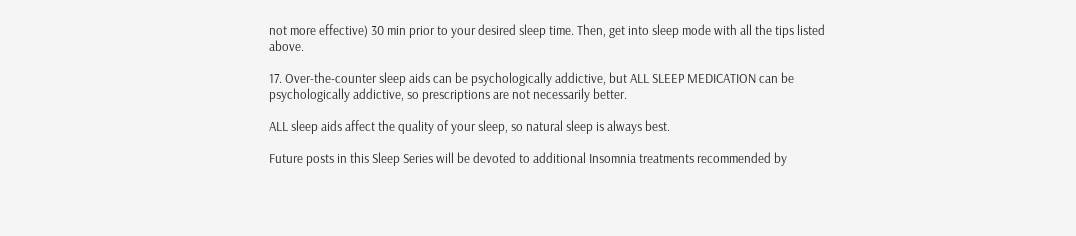not more effective) 30 min prior to your desired sleep time. Then, get into sleep mode with all the tips listed above.

17. Over-the-counter sleep aids can be psychologically addictive, but ALL SLEEP MEDICATION can be psychologically addictive, so prescriptions are not necessarily better.

ALL sleep aids affect the quality of your sleep, so natural sleep is always best.

Future posts in this Sleep Series will be devoted to additional Insomnia treatments recommended by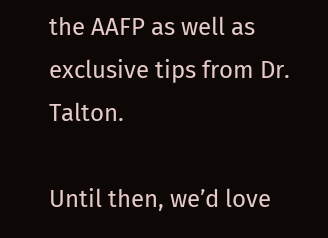the AAFP as well as exclusive tips from Dr. Talton.

Until then, we’d love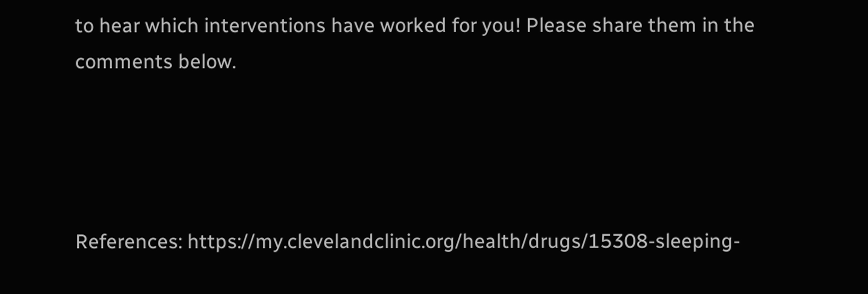to hear which interventions have worked for you! Please share them in the comments below.




References: https://my.clevelandclinic.org/health/drugs/15308-sleeping-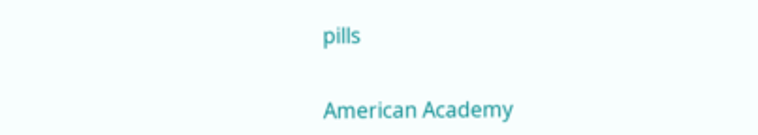pills


American Academy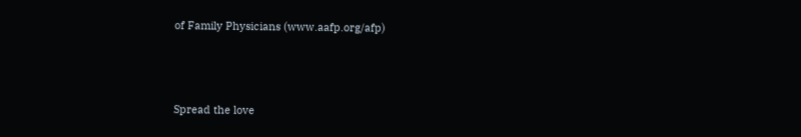of Family Physicians (www.aafp.org/afp)





Spread the love